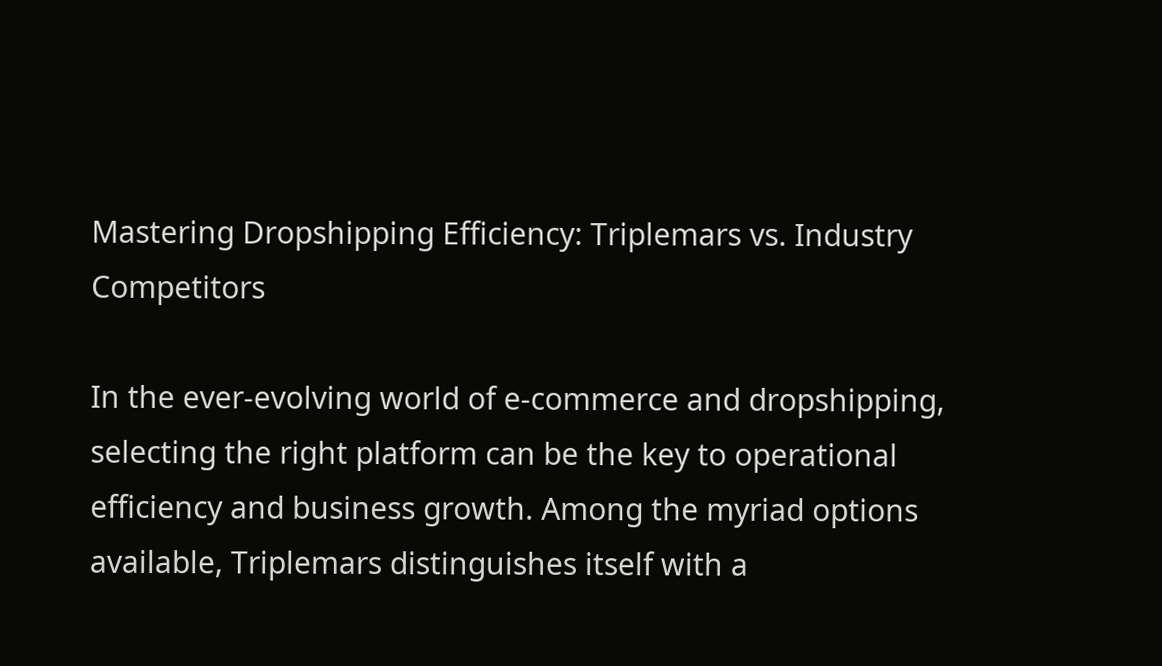Mastering Dropshipping Efficiency: Triplemars vs. Industry Competitors

In the ever-evolving world of e-commerce and dropshipping, selecting the right platform can be the key to operational efficiency and business growth. Among the myriad options available, Triplemars distinguishes itself with a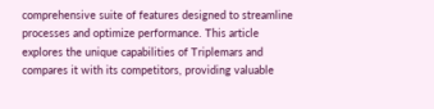comprehensive suite of features designed to streamline processes and optimize performance. This article explores the unique capabilities of Triplemars and compares it with its competitors, providing valuable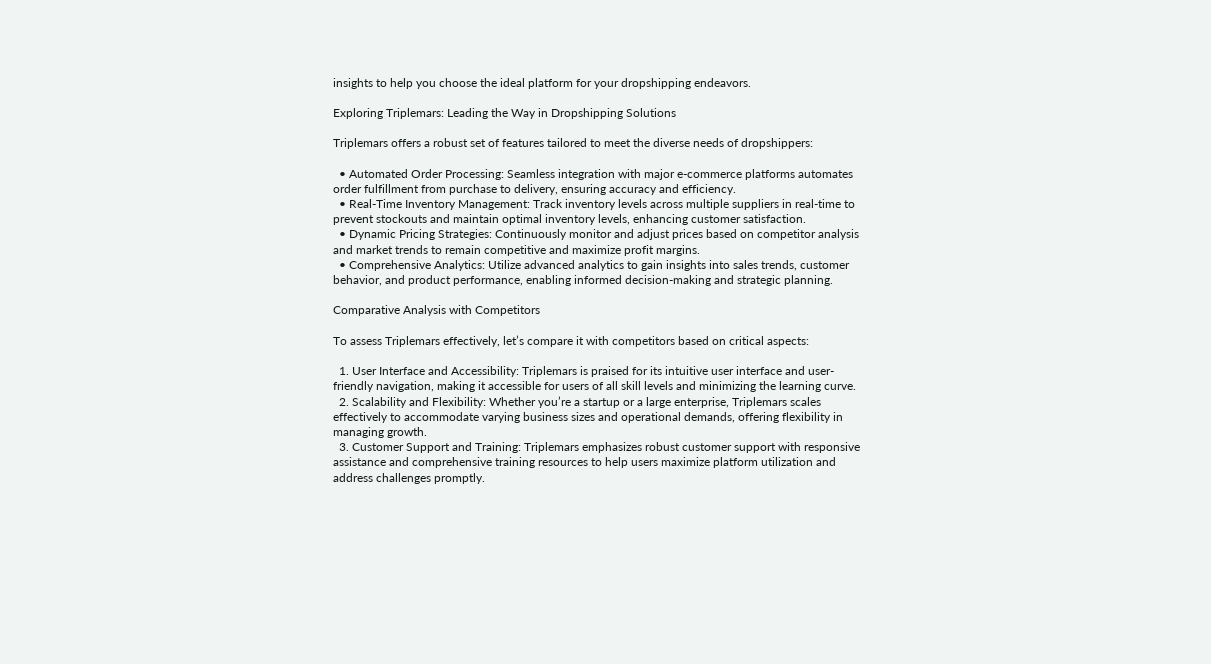insights to help you choose the ideal platform for your dropshipping endeavors.

Exploring Triplemars: Leading the Way in Dropshipping Solutions

Triplemars offers a robust set of features tailored to meet the diverse needs of dropshippers:

  • Automated Order Processing: Seamless integration with major e-commerce platforms automates order fulfillment from purchase to delivery, ensuring accuracy and efficiency.
  • Real-Time Inventory Management: Track inventory levels across multiple suppliers in real-time to prevent stockouts and maintain optimal inventory levels, enhancing customer satisfaction.
  • Dynamic Pricing Strategies: Continuously monitor and adjust prices based on competitor analysis and market trends to remain competitive and maximize profit margins.
  • Comprehensive Analytics: Utilize advanced analytics to gain insights into sales trends, customer behavior, and product performance, enabling informed decision-making and strategic planning.

Comparative Analysis with Competitors

To assess Triplemars effectively, let’s compare it with competitors based on critical aspects:

  1. User Interface and Accessibility: Triplemars is praised for its intuitive user interface and user-friendly navigation, making it accessible for users of all skill levels and minimizing the learning curve.
  2. Scalability and Flexibility: Whether you’re a startup or a large enterprise, Triplemars scales effectively to accommodate varying business sizes and operational demands, offering flexibility in managing growth.
  3. Customer Support and Training: Triplemars emphasizes robust customer support with responsive assistance and comprehensive training resources to help users maximize platform utilization and address challenges promptly.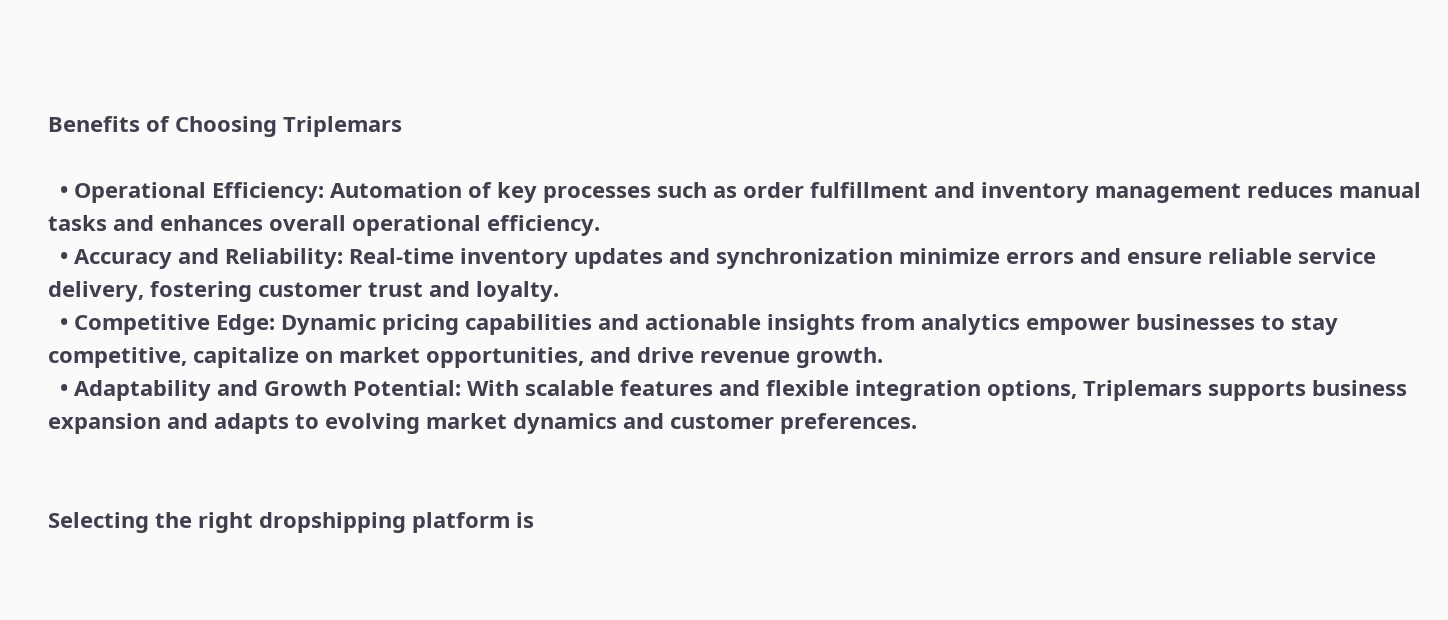Benefits of Choosing Triplemars

  • Operational Efficiency: Automation of key processes such as order fulfillment and inventory management reduces manual tasks and enhances overall operational efficiency.
  • Accuracy and Reliability: Real-time inventory updates and synchronization minimize errors and ensure reliable service delivery, fostering customer trust and loyalty.
  • Competitive Edge: Dynamic pricing capabilities and actionable insights from analytics empower businesses to stay competitive, capitalize on market opportunities, and drive revenue growth.
  • Adaptability and Growth Potential: With scalable features and flexible integration options, Triplemars supports business expansion and adapts to evolving market dynamics and customer preferences.


Selecting the right dropshipping platform is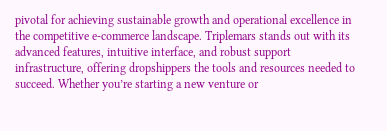pivotal for achieving sustainable growth and operational excellence in the competitive e-commerce landscape. Triplemars stands out with its advanced features, intuitive interface, and robust support infrastructure, offering dropshippers the tools and resources needed to succeed. Whether you’re starting a new venture or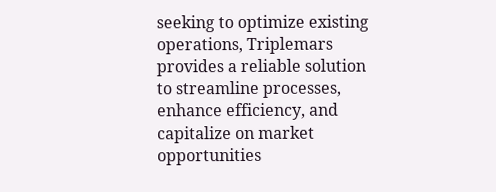seeking to optimize existing operations, Triplemars provides a reliable solution to streamline processes, enhance efficiency, and capitalize on market opportunities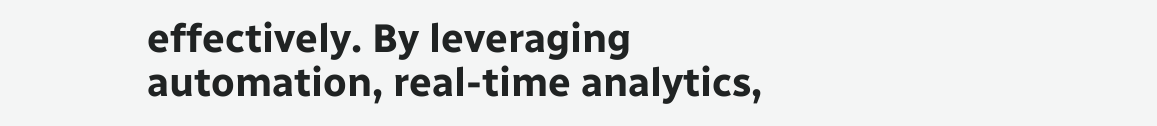effectively. By leveraging automation, real-time analytics,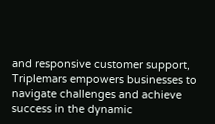and responsive customer support, Triplemars empowers businesses to navigate challenges and achieve success in the dynamic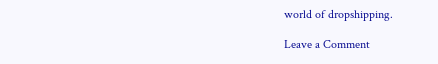world of dropshipping.

Leave a Comment